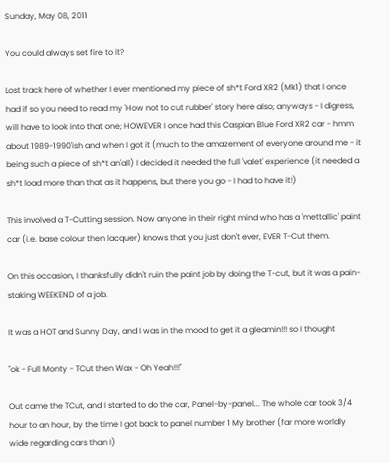Sunday, May 08, 2011

You could always set fire to it?

Lost track here of whether I ever mentioned my piece of sh*t Ford XR2 (Mk1) that I once had if so you need to read my 'How not to cut rubber' story here also; anyways - I digress, will have to look into that one; HOWEVER I once had this Caspian Blue Ford XR2 car - hmm about 1989-1990'ish and when I got it (much to the amazement of everyone around me - it being such a piece of sh*t an'all) I decided it needed the full 'valet' experience (it needed a sh*t load more than that as it happens, but there you go - I had to have it!)

This involved a T-Cutting session. Now anyone in their right mind who has a 'mettallic' paint car (i.e. base colour then lacquer) knows that you just don't ever, EVER T-Cut them.

On this occasion, I thanksfully didn't ruin the paint job by doing the T-cut, but it was a pain-staking WEEKEND of a job.

It was a HOT and Sunny Day, and I was in the mood to get it a gleamin!!! so I thought

"ok - Full Monty - TCut then Wax - Oh Yeah!!!"

Out came the TCut, and I started to do the car, Panel-by-panel... The whole car took 3/4 hour to an hour, by the time I got back to panel number 1 My brother (far more worldly wide regarding cars than I)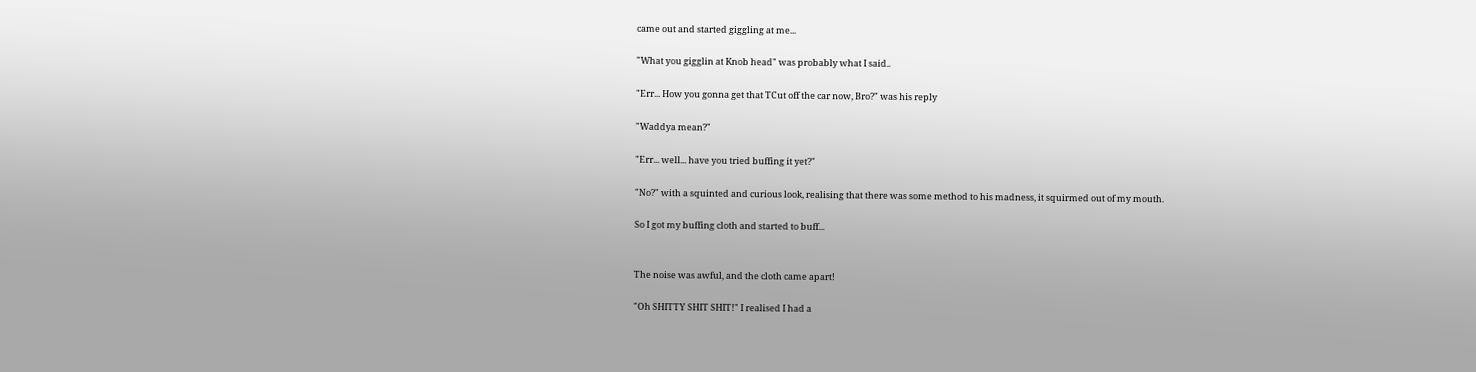came out and started giggling at me...

"What you gigglin at Knob head" was probably what I said..

"Err... How you gonna get that TCut off the car now, Bro?" was his reply

"Waddya mean?"

"Err... well... have you tried buffing it yet?"

"No?" with a squinted and curious look, realising that there was some method to his madness, it squirmed out of my mouth.

So I got my buffing cloth and started to buff...


The noise was awful, and the cloth came apart!

"Oh SHITTY SHIT SHIT!" I realised I had a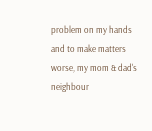problem on my hands and to make matters worse, my mom & dad's neighbour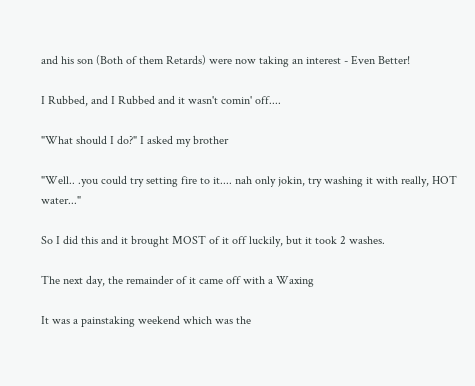and his son (Both of them Retards) were now taking an interest - Even Better!

I Rubbed, and I Rubbed and it wasn't comin' off....

"What should I do?" I asked my brother

"Well.. .you could try setting fire to it.... nah only jokin, try washing it with really, HOT water..."

So I did this and it brought MOST of it off luckily, but it took 2 washes.

The next day, the remainder of it came off with a Waxing

It was a painstaking weekend which was the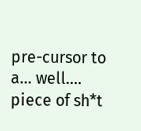pre-cursor to a... well.... piece of sh*t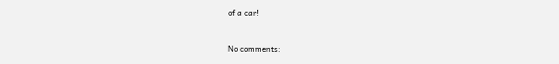of a car!


No comments: